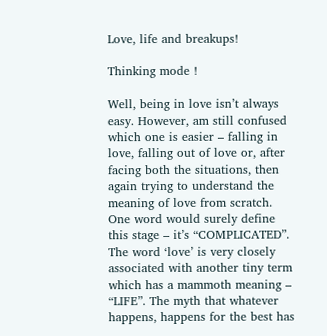Love, life and breakups!

Thinking mode !

Well, being in love isn’t always easy. However, am still confused which one is easier – falling in love, falling out of love or, after facing both the situations, then again trying to understand the meaning of love from scratch. One word would surely define this stage – it’s “COMPLICATED”. The word ‘love’ is very closely associated with another tiny term which has a mammoth meaning – “LIFE”. The myth that whatever happens, happens for the best has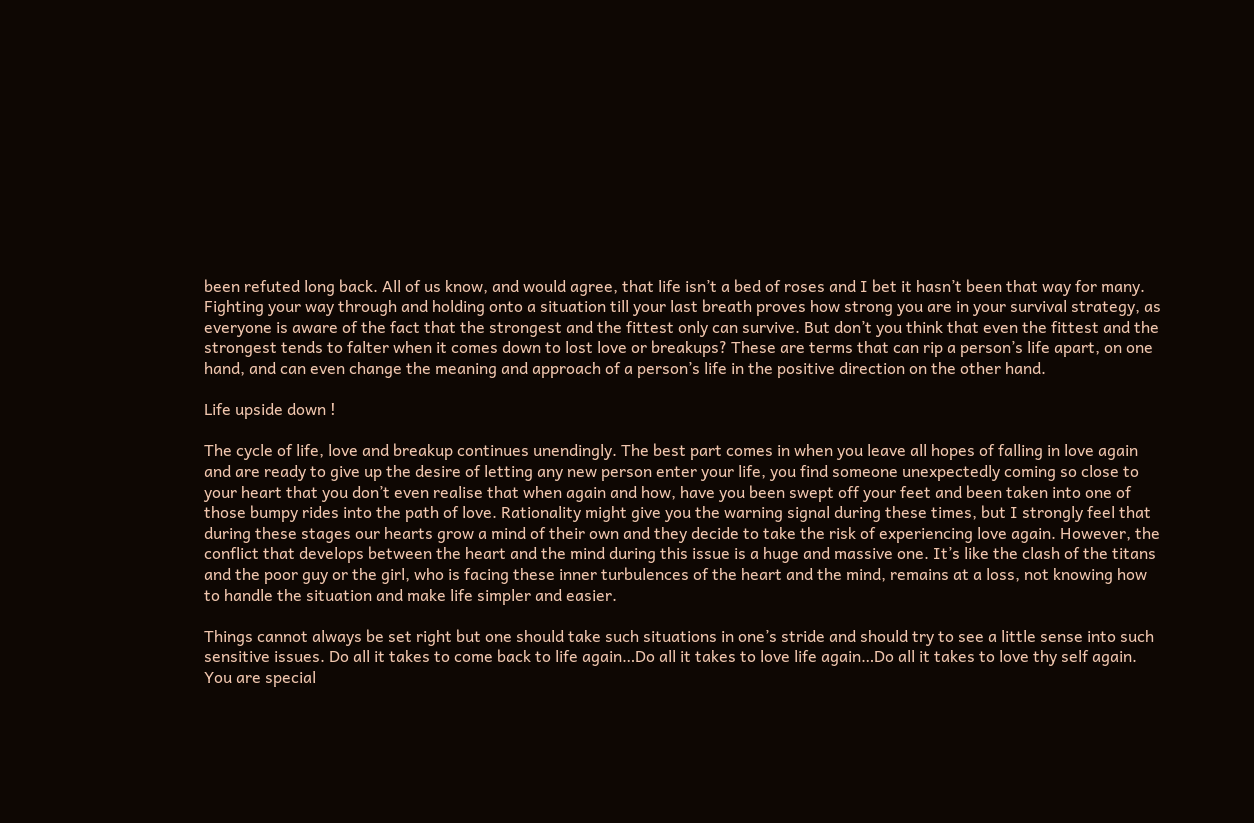been refuted long back. All of us know, and would agree, that life isn’t a bed of roses and I bet it hasn’t been that way for many. Fighting your way through and holding onto a situation till your last breath proves how strong you are in your survival strategy, as everyone is aware of the fact that the strongest and the fittest only can survive. But don’t you think that even the fittest and the strongest tends to falter when it comes down to lost love or breakups? These are terms that can rip a person’s life apart, on one hand, and can even change the meaning and approach of a person’s life in the positive direction on the other hand.

Life upside down !

The cycle of life, love and breakup continues unendingly. The best part comes in when you leave all hopes of falling in love again and are ready to give up the desire of letting any new person enter your life, you find someone unexpectedly coming so close to your heart that you don’t even realise that when again and how, have you been swept off your feet and been taken into one of those bumpy rides into the path of love. Rationality might give you the warning signal during these times, but I strongly feel that during these stages our hearts grow a mind of their own and they decide to take the risk of experiencing love again. However, the conflict that develops between the heart and the mind during this issue is a huge and massive one. It’s like the clash of the titans and the poor guy or the girl, who is facing these inner turbulences of the heart and the mind, remains at a loss, not knowing how to handle the situation and make life simpler and easier.

Things cannot always be set right but one should take such situations in one’s stride and should try to see a little sense into such sensitive issues. Do all it takes to come back to life again…Do all it takes to love life again…Do all it takes to love thy self again. You are special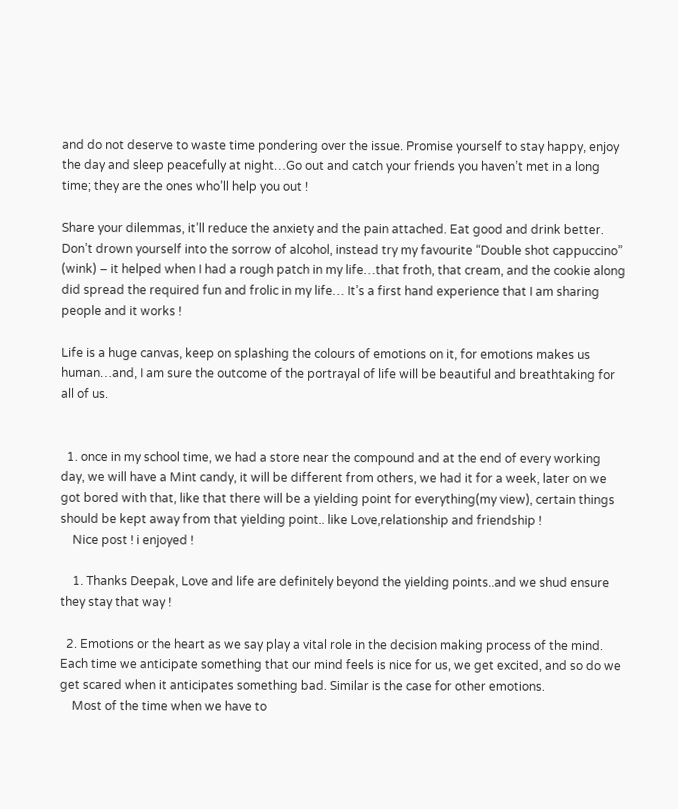and do not deserve to waste time pondering over the issue. Promise yourself to stay happy, enjoy the day and sleep peacefully at night…Go out and catch your friends you haven’t met in a long time; they are the ones who’ll help you out !

Share your dilemmas, it’ll reduce the anxiety and the pain attached. Eat good and drink better. Don’t drown yourself into the sorrow of alcohol, instead try my favourite “Double shot cappuccino” (wink) – it helped when I had a rough patch in my life…that froth, that cream, and the cookie along did spread the required fun and frolic in my life… It’s a first hand experience that I am sharing people and it works !

Life is a huge canvas, keep on splashing the colours of emotions on it, for emotions makes us human…and, I am sure the outcome of the portrayal of life will be beautiful and breathtaking for all of us.


  1. once in my school time, we had a store near the compound and at the end of every working day, we will have a Mint candy, it will be different from others, we had it for a week, later on we got bored with that, like that there will be a yielding point for everything(my view), certain things should be kept away from that yielding point.. like Love,relationship and friendship !
    Nice post ! i enjoyed !

    1. Thanks Deepak, Love and life are definitely beyond the yielding points..and we shud ensure they stay that way !

  2. Emotions or the heart as we say play a vital role in the decision making process of the mind. Each time we anticipate something that our mind feels is nice for us, we get excited, and so do we get scared when it anticipates something bad. Similar is the case for other emotions.
    Most of the time when we have to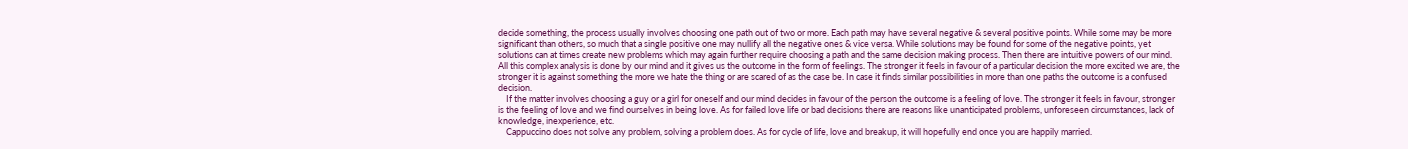decide something, the process usually involves choosing one path out of two or more. Each path may have several negative & several positive points. While some may be more significant than others, so much that a single positive one may nullify all the negative ones & vice versa. While solutions may be found for some of the negative points, yet solutions can at times create new problems which may again further require choosing a path and the same decision making process. Then there are intuitive powers of our mind. All this complex analysis is done by our mind and it gives us the outcome in the form of feelings. The stronger it feels in favour of a particular decision the more excited we are, the stronger it is against something the more we hate the thing or are scared of as the case be. In case it finds similar possibilities in more than one paths the outcome is a confused decision.
    If the matter involves choosing a guy or a girl for oneself and our mind decides in favour of the person the outcome is a feeling of love. The stronger it feels in favour, stronger is the feeling of love and we find ourselves in being love. As for failed love life or bad decisions there are reasons like unanticipated problems, unforeseen circumstances, lack of knowledge, inexperience, etc.
    Cappuccino does not solve any problem, solving a problem does. As for cycle of life, love and breakup, it will hopefully end once you are happily married.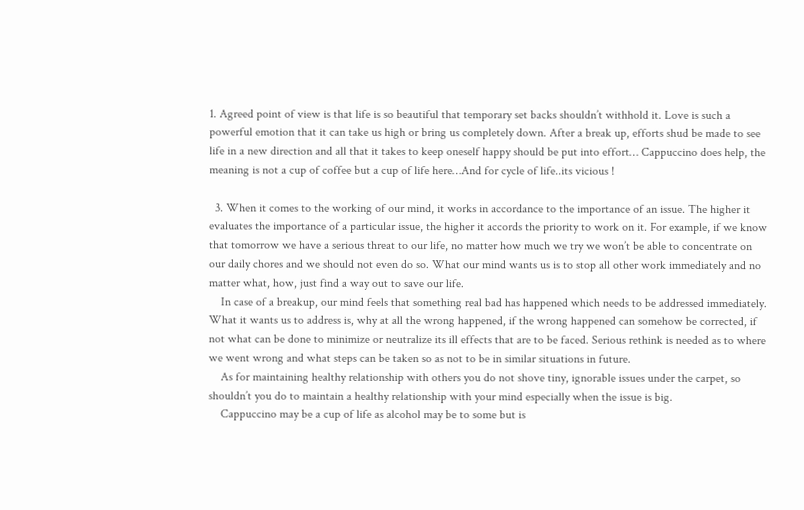1. Agreed point of view is that life is so beautiful that temporary set backs shouldn’t withhold it. Love is such a powerful emotion that it can take us high or bring us completely down. After a break up, efforts shud be made to see life in a new direction and all that it takes to keep oneself happy should be put into effort… Cappuccino does help, the meaning is not a cup of coffee but a cup of life here…And for cycle of life..its vicious !

  3. When it comes to the working of our mind, it works in accordance to the importance of an issue. The higher it evaluates the importance of a particular issue, the higher it accords the priority to work on it. For example, if we know that tomorrow we have a serious threat to our life, no matter how much we try we won’t be able to concentrate on our daily chores and we should not even do so. What our mind wants us is to stop all other work immediately and no matter what, how, just find a way out to save our life.
    In case of a breakup, our mind feels that something real bad has happened which needs to be addressed immediately. What it wants us to address is, why at all the wrong happened, if the wrong happened can somehow be corrected, if not what can be done to minimize or neutralize its ill effects that are to be faced. Serious rethink is needed as to where we went wrong and what steps can be taken so as not to be in similar situations in future.
    As for maintaining healthy relationship with others you do not shove tiny, ignorable issues under the carpet, so shouldn’t you do to maintain a healthy relationship with your mind especially when the issue is big.
    Cappuccino may be a cup of life as alcohol may be to some but is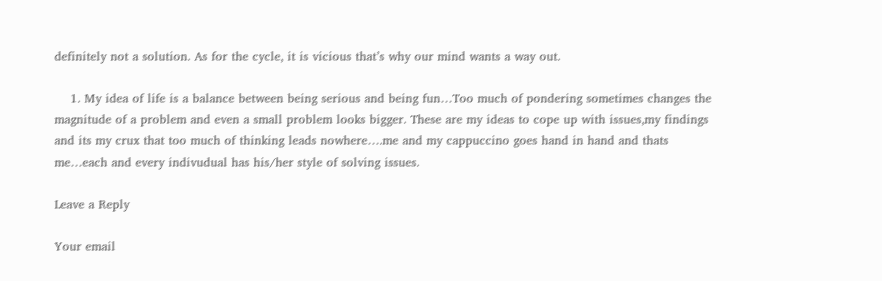definitely not a solution. As for the cycle, it is vicious that’s why our mind wants a way out.

    1. My idea of life is a balance between being serious and being fun…Too much of pondering sometimes changes the magnitude of a problem and even a small problem looks bigger. These are my ideas to cope up with issues,my findings and its my crux that too much of thinking leads nowhere….me and my cappuccino goes hand in hand and thats me…each and every indivudual has his/her style of solving issues.

Leave a Reply

Your email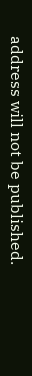address will not be published.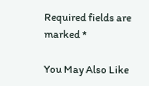Required fields are marked *

You May Also Like